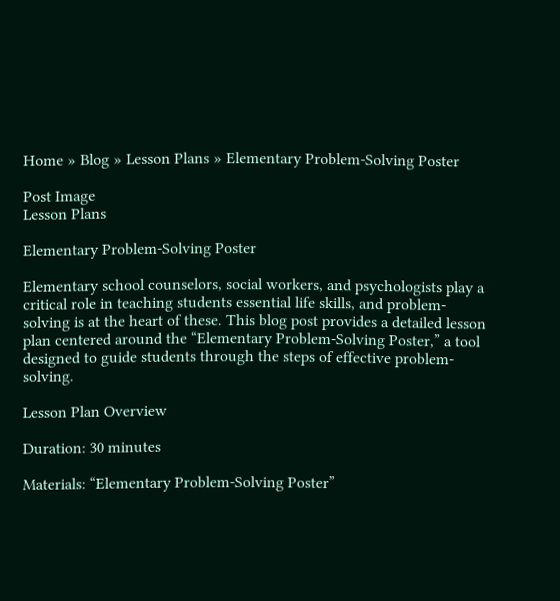Home » Blog » Lesson Plans » Elementary Problem-Solving Poster

Post Image
Lesson Plans

Elementary Problem-Solving Poster

Elementary school counselors, social workers, and psychologists play a critical role in teaching students essential life skills, and problem-solving is at the heart of these. This blog post provides a detailed lesson plan centered around the “Elementary Problem-Solving Poster,” a tool designed to guide students through the steps of effective problem-solving.

Lesson Plan Overview

Duration: 30 minutes

Materials: “Elementary Problem-Solving Poster”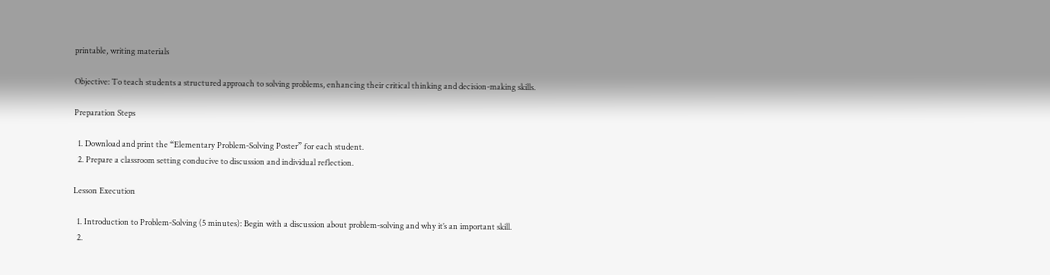printable, writing materials

Objective: To teach students a structured approach to solving problems, enhancing their critical thinking and decision-making skills.

Preparation Steps

  1. Download and print the “Elementary Problem-Solving Poster” for each student.
  2. Prepare a classroom setting conducive to discussion and individual reflection.

Lesson Execution

  1. Introduction to Problem-Solving (5 minutes): Begin with a discussion about problem-solving and why it’s an important skill.
  2.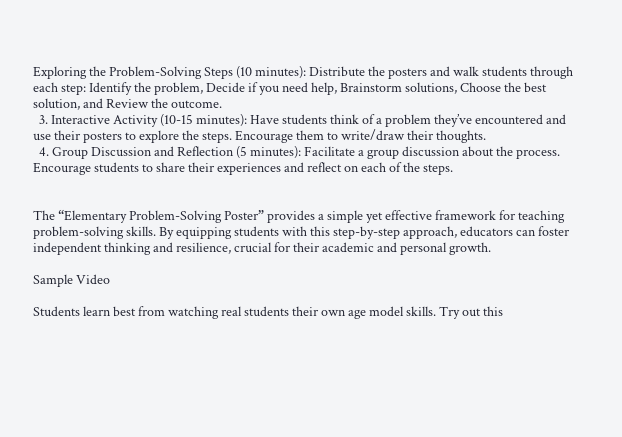Exploring the Problem-Solving Steps (10 minutes): Distribute the posters and walk students through each step: Identify the problem, Decide if you need help, Brainstorm solutions, Choose the best solution, and Review the outcome.
  3. Interactive Activity (10-15 minutes): Have students think of a problem they’ve encountered and use their posters to explore the steps. Encourage them to write/draw their thoughts.
  4. Group Discussion and Reflection (5 minutes): Facilitate a group discussion about the process. Encourage students to share their experiences and reflect on each of the steps.


The “Elementary Problem-Solving Poster” provides a simple yet effective framework for teaching problem-solving skills. By equipping students with this step-by-step approach, educators can foster independent thinking and resilience, crucial for their academic and personal growth.

Sample Video

Students learn best from watching real students their own age model skills. Try out this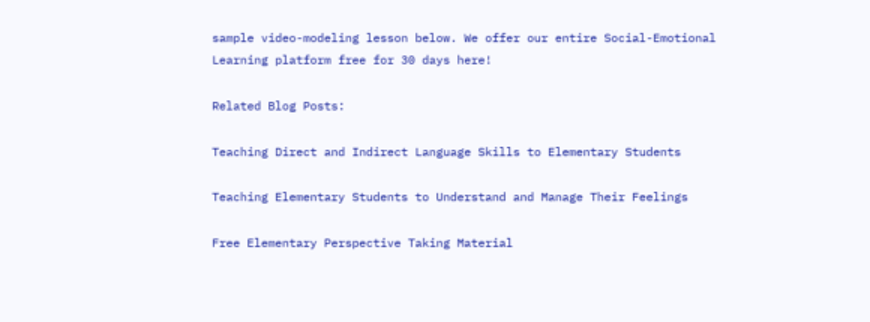sample video-modeling lesson below. We offer our entire Social-Emotional Learning platform free for 30 days here!

Related Blog Posts:

Teaching Direct and Indirect Language Skills to Elementary Students

Teaching Elementary Students to Understand and Manage Their Feelings

Free Elementary Perspective Taking Material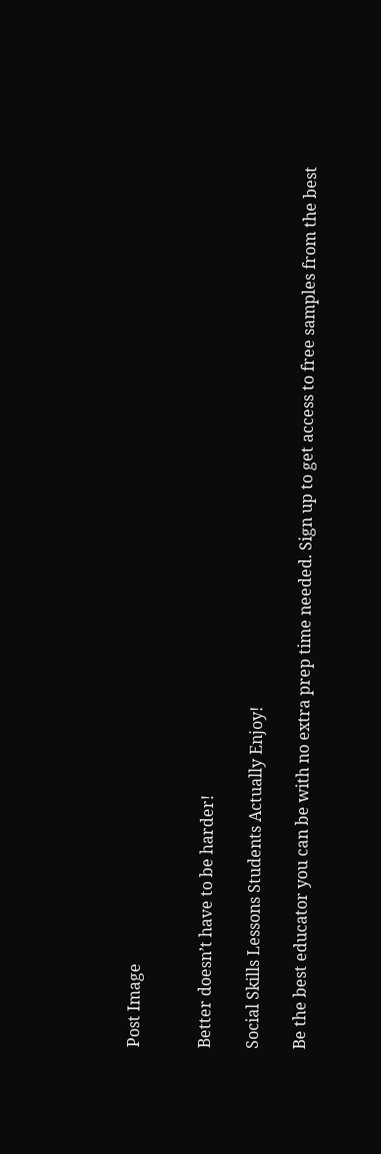Post Image


Better doesn’t have to be harder!

Social Skills Lessons Students Actually Enjoy!

Be the best educator you can be with no extra prep time needed. Sign up to get access to free samples from the best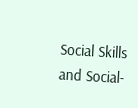Social Skills and Social-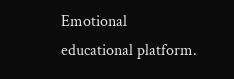Emotional educational platform.